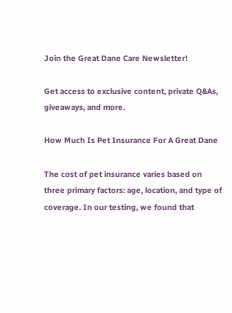Join the Great Dane Care Newsletter!

Get access to exclusive content, private Q&As, giveaways, and more.

How Much Is Pet Insurance For A Great Dane

The cost of pet insurance varies based on three primary factors: age, location, and type of coverage. In our testing, we found that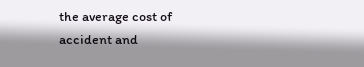the average cost of accident and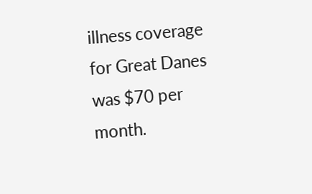illness coverage for Great Danes was $70 per month.